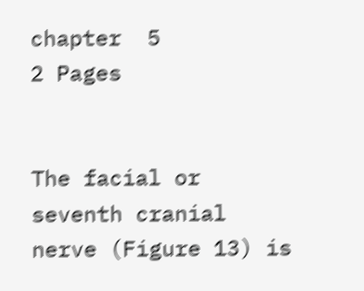chapter  5
2 Pages


The facial or seventh cranial nerve (Figure 13) is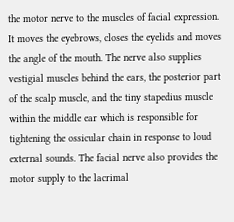the motor nerve to the muscles of facial expression. It moves the eyebrows, closes the eyelids and moves the angle of the mouth. The nerve also supplies vestigial muscles behind the ears, the posterior part of the scalp muscle, and the tiny stapedius muscle within the middle ear which is responsible for tightening the ossicular chain in response to loud external sounds. The facial nerve also provides the motor supply to the lacrimal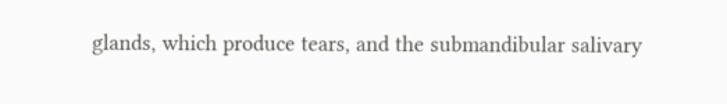glands, which produce tears, and the submandibular salivary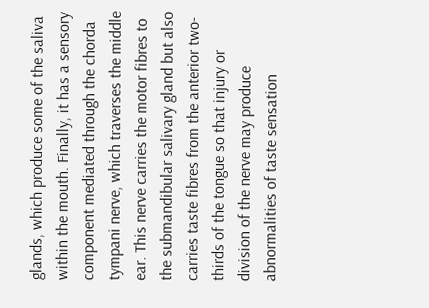glands, which produce some of the saliva within the mouth. Finally, it has a sensory component mediated through the chorda tympani nerve, which traverses the middle ear. This nerve carries the motor fibres to the submandibular salivary gland but also carries taste fibres from the anterior two-thirds of the tongue so that injury or division of the nerve may produce abnormalities of taste sensation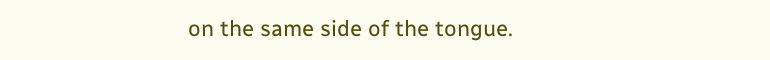on the same side of the tongue.